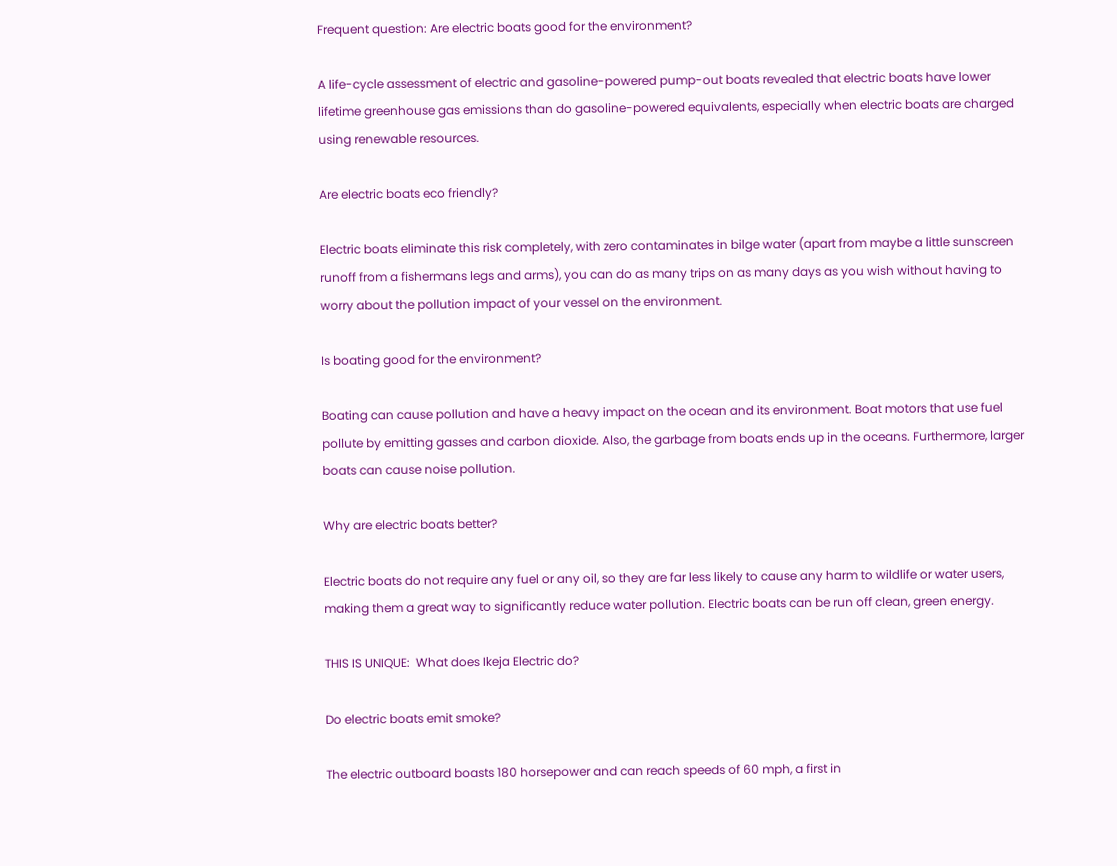Frequent question: Are electric boats good for the environment?

A life-cycle assessment of electric and gasoline-powered pump-out boats revealed that electric boats have lower lifetime greenhouse gas emissions than do gasoline-powered equivalents, especially when electric boats are charged using renewable resources.

Are electric boats eco friendly?

Electric boats eliminate this risk completely, with zero contaminates in bilge water (apart from maybe a little sunscreen runoff from a fishermans legs and arms), you can do as many trips on as many days as you wish without having to worry about the pollution impact of your vessel on the environment.

Is boating good for the environment?

Boating can cause pollution and have a heavy impact on the ocean and its environment. Boat motors that use fuel pollute by emitting gasses and carbon dioxide. Also, the garbage from boats ends up in the oceans. Furthermore, larger boats can cause noise pollution.

Why are electric boats better?

Electric boats do not require any fuel or any oil, so they are far less likely to cause any harm to wildlife or water users, making them a great way to significantly reduce water pollution. Electric boats can be run off clean, green energy.

THIS IS UNIQUE:  What does Ikeja Electric do?

Do electric boats emit smoke?

The electric outboard boasts 180 horsepower and can reach speeds of 60 mph, a first in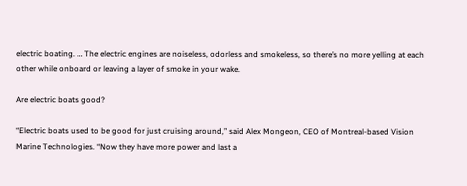electric boating. … The electric engines are noiseless, odorless and smokeless, so there’s no more yelling at each other while onboard or leaving a layer of smoke in your wake.

Are electric boats good?

“Electric boats used to be good for just cruising around,” said Alex Mongeon, CEO of Montreal-based Vision Marine Technologies. “Now they have more power and last a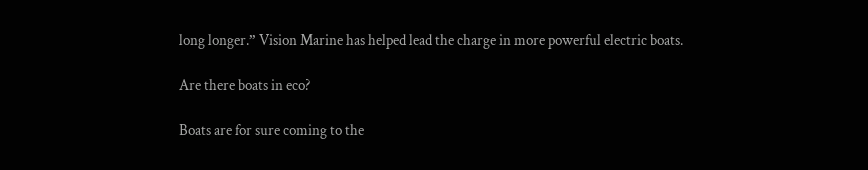long longer.” Vision Marine has helped lead the charge in more powerful electric boats.

Are there boats in eco?

Boats are for sure coming to the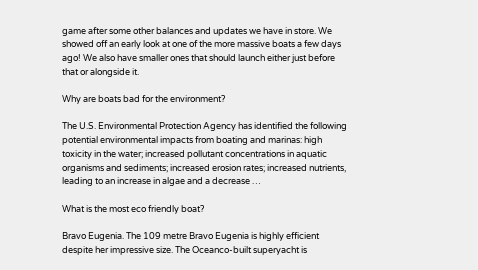game after some other balances and updates we have in store. We showed off an early look at one of the more massive boats a few days ago! We also have smaller ones that should launch either just before that or alongside it.

Why are boats bad for the environment?

The U.S. Environmental Protection Agency has identified the following potential environmental impacts from boating and marinas: high toxicity in the water; increased pollutant concentrations in aquatic organisms and sediments; increased erosion rates; increased nutrients, leading to an increase in algae and a decrease …

What is the most eco friendly boat?

Bravo Eugenia. The 109 metre Bravo Eugenia is highly efficient despite her impressive size. The Oceanco-built superyacht is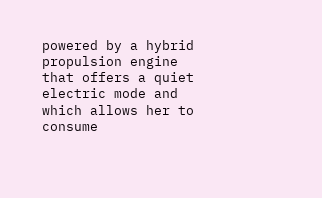powered by a hybrid propulsion engine that offers a quiet electric mode and which allows her to consume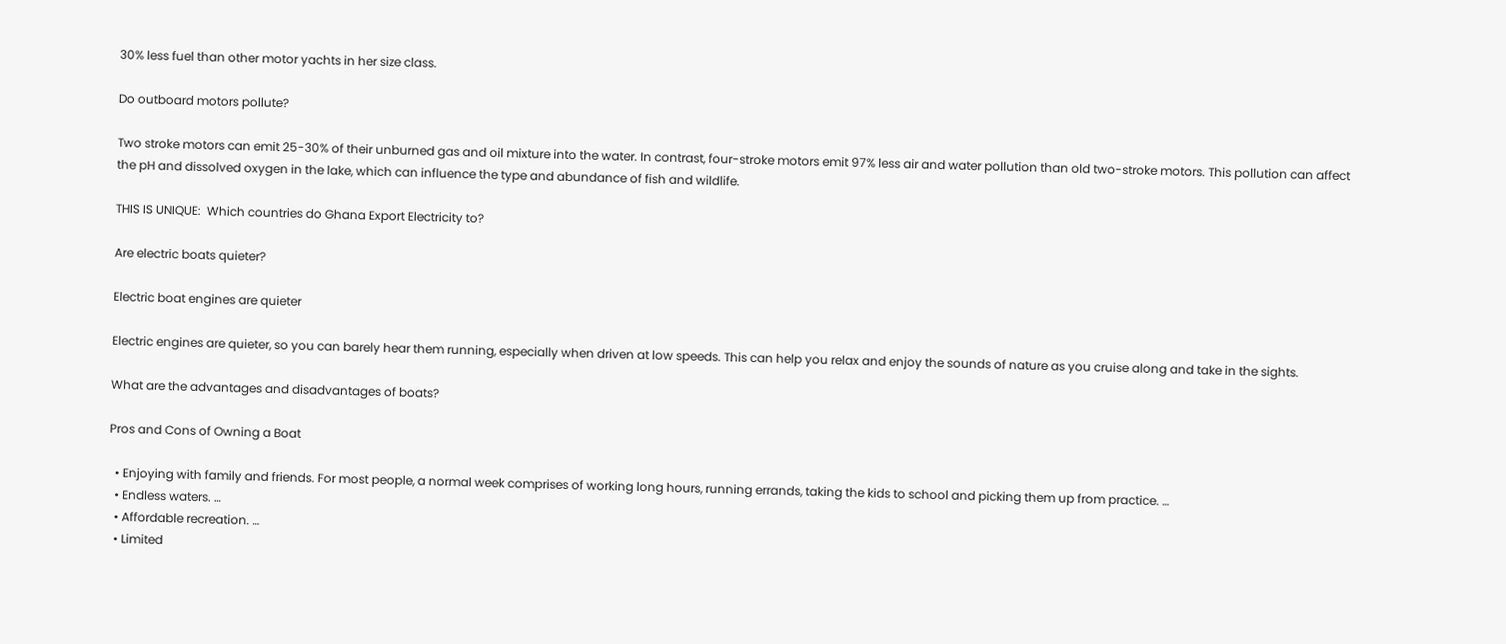30% less fuel than other motor yachts in her size class.

Do outboard motors pollute?

Two stroke motors can emit 25-30% of their unburned gas and oil mixture into the water. In contrast, four-stroke motors emit 97% less air and water pollution than old two-stroke motors. This pollution can affect the pH and dissolved oxygen in the lake, which can influence the type and abundance of fish and wildlife.

THIS IS UNIQUE:  Which countries do Ghana Export Electricity to?

Are electric boats quieter?

Electric boat engines are quieter

Electric engines are quieter, so you can barely hear them running, especially when driven at low speeds. This can help you relax and enjoy the sounds of nature as you cruise along and take in the sights.

What are the advantages and disadvantages of boats?

Pros and Cons of Owning a Boat

  • Enjoying with family and friends. For most people, a normal week comprises of working long hours, running errands, taking the kids to school and picking them up from practice. …
  • Endless waters. …
  • Affordable recreation. …
  • Limited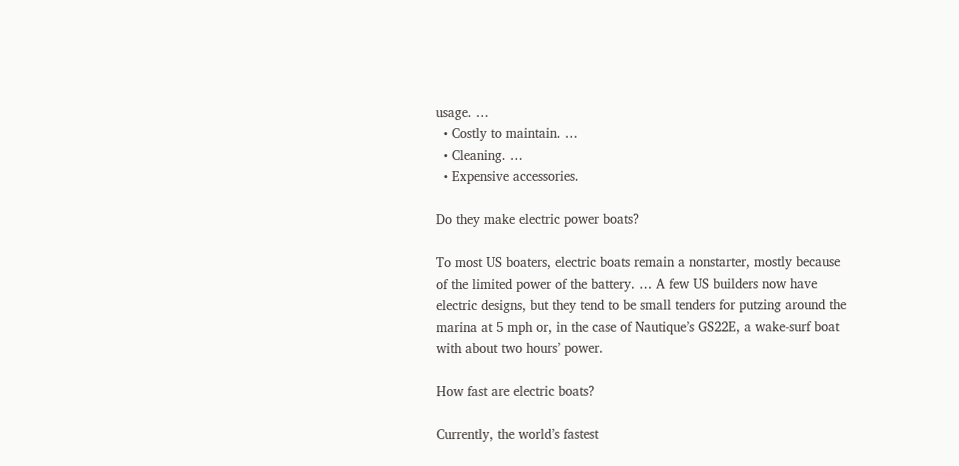usage. …
  • Costly to maintain. …
  • Cleaning. …
  • Expensive accessories.

Do they make electric power boats?

To most US boaters, electric boats remain a nonstarter, mostly because of the limited power of the battery. … A few US builders now have electric designs, but they tend to be small tenders for putzing around the marina at 5 mph or, in the case of Nautique’s GS22E, a wake-surf boat with about two hours’ power.

How fast are electric boats?

Currently, the world’s fastest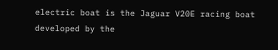electric boat is the Jaguar V20E racing boat developed by the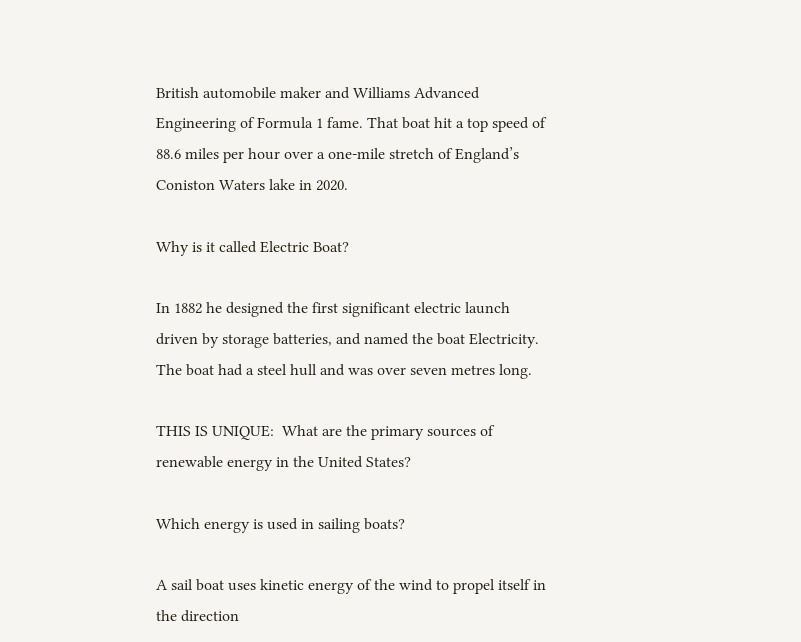British automobile maker and Williams Advanced Engineering of Formula 1 fame. That boat hit a top speed of 88.6 miles per hour over a one-mile stretch of England’s Coniston Waters lake in 2020.

Why is it called Electric Boat?

In 1882 he designed the first significant electric launch driven by storage batteries, and named the boat Electricity. The boat had a steel hull and was over seven metres long.

THIS IS UNIQUE:  What are the primary sources of renewable energy in the United States?

Which energy is used in sailing boats?

A sail boat uses kinetic energy of the wind to propel itself in the direction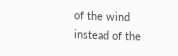of the wind instead of the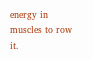energy in muscles to row it.